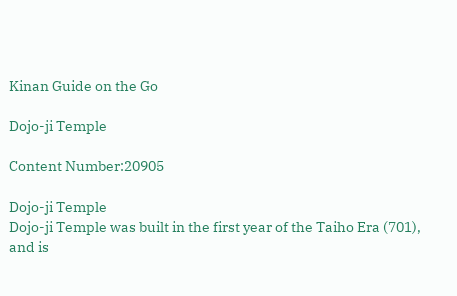Kinan Guide on the Go

Dojo-ji Temple

Content Number:20905

Dojo-ji Temple
Dojo-ji Temple was built in the first year of the Taiho Era (701), and is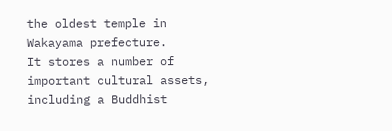the oldest temple in Wakayama prefecture.
It stores a number of important cultural assets, including a Buddhist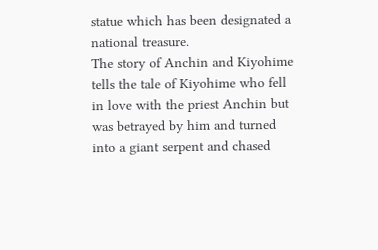statue which has been designated a national treasure.
The story of Anchin and Kiyohime tells the tale of Kiyohime who fell in love with the priest Anchin but was betrayed by him and turned into a giant serpent and chased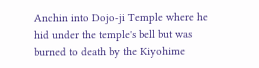Anchin into Dojo-ji Temple where he hid under the temple's bell but was burned to death by the Kiyohime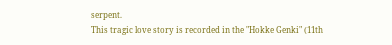serpent.
This tragic love story is recorded in the "Hokke Genki" (11th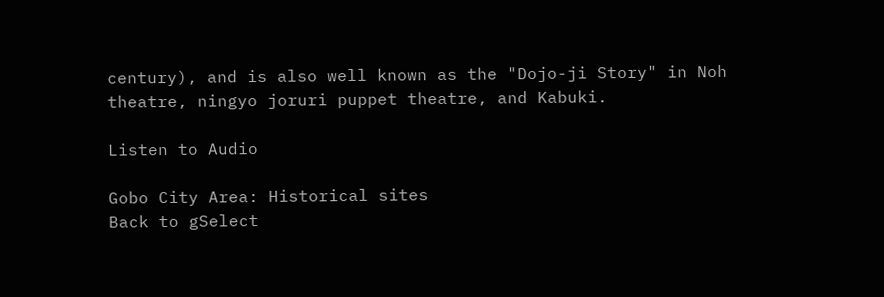century), and is also well known as the "Dojo-ji Story" in Noh theatre, ningyo joruri puppet theatre, and Kabuki.

Listen to Audio

Gobo City Area: Historical sites
Back to gSelect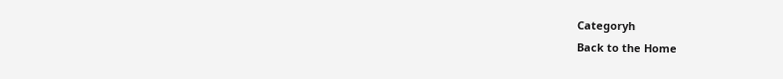Categoryh
Back to the Home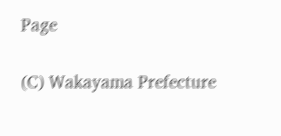Page


(C) Wakayama Prefecture